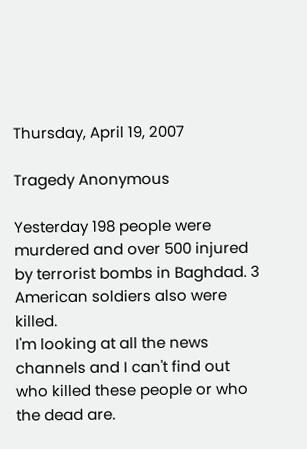Thursday, April 19, 2007

Tragedy Anonymous

Yesterday 198 people were murdered and over 500 injured by terrorist bombs in Baghdad. 3 American soldiers also were killed.
I'm looking at all the news channels and I can't find out who killed these people or who the dead are.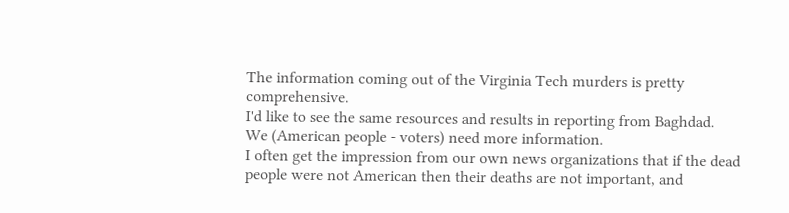The information coming out of the Virginia Tech murders is pretty comprehensive.
I'd like to see the same resources and results in reporting from Baghdad.
We (American people - voters) need more information.
I often get the impression from our own news organizations that if the dead people were not American then their deaths are not important, and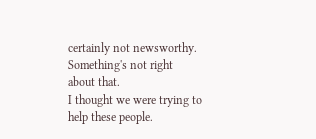certainly not newsworthy. Something's not right about that.
I thought we were trying to help these people.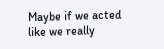Maybe if we acted like we really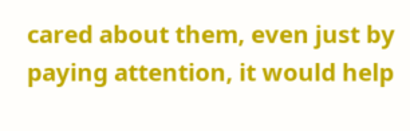cared about them, even just by paying attention, it would help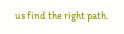us find the right path.